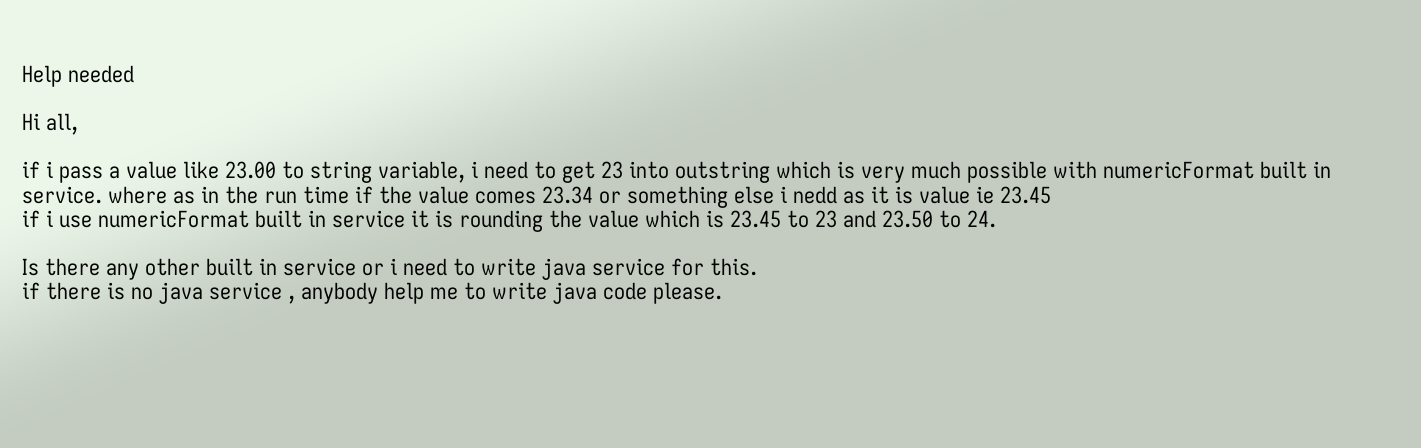Help needed

Hi all,

if i pass a value like 23.00 to string variable, i need to get 23 into outstring which is very much possible with numericFormat built in service. where as in the run time if the value comes 23.34 or something else i nedd as it is value ie 23.45
if i use numericFormat built in service it is rounding the value which is 23.45 to 23 and 23.50 to 24.

Is there any other built in service or i need to write java service for this.
if there is no java service , anybody help me to write java code please.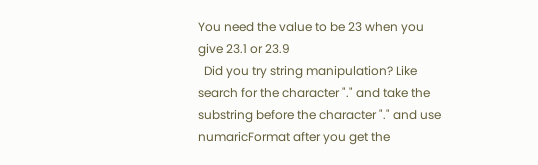You need the value to be 23 when you give 23.1 or 23.9
  Did you try string manipulation? Like search for the character "." and take the substring before the character "." and use numaricFormat after you get the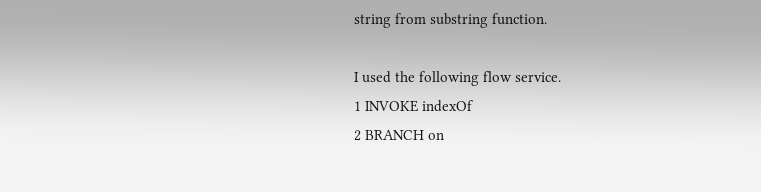string from substring function.

I used the following flow service.
1 INVOKE indexOf
2 BRANCH on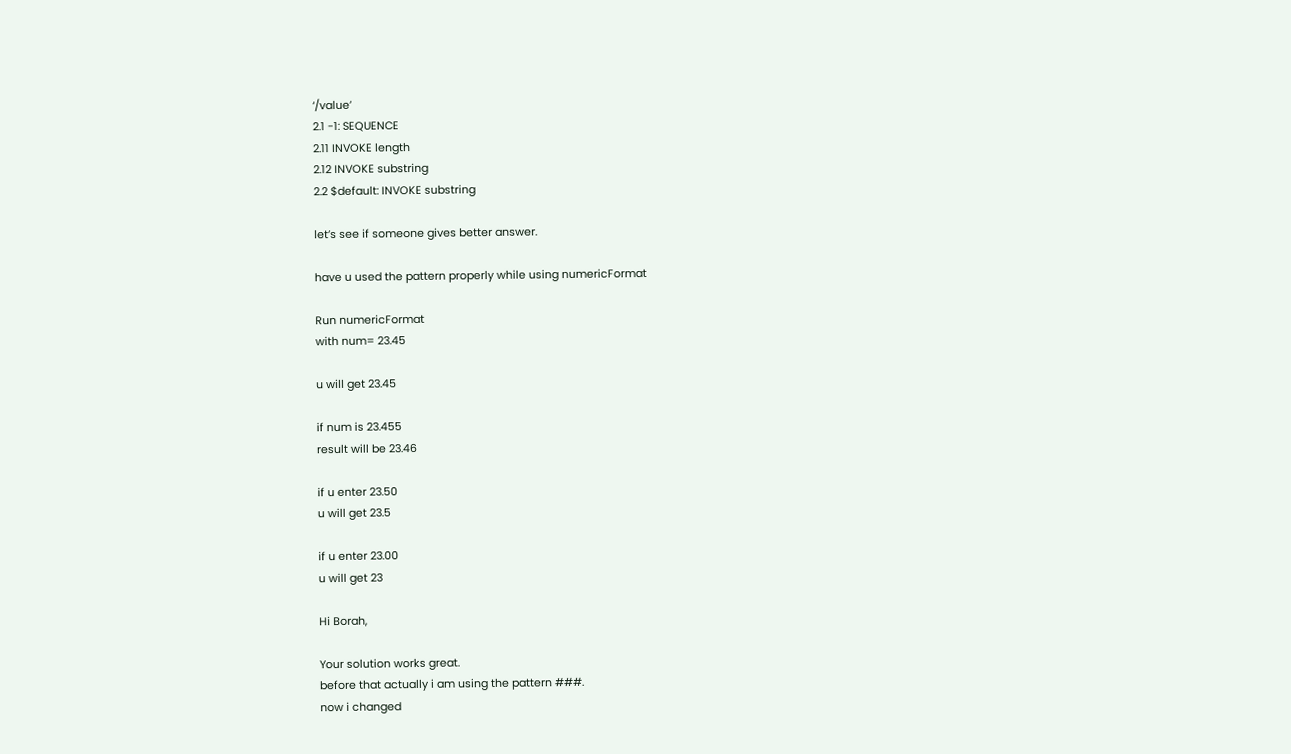‘/value’
2.1 -1: SEQUENCE
2.11 INVOKE length
2.12 INVOKE substring
2.2 $default: INVOKE substring

let’s see if someone gives better answer.

have u used the pattern properly while using numericFormat

Run numericFormat
with num= 23.45

u will get 23.45

if num is 23.455
result will be 23.46

if u enter 23.50
u will get 23.5

if u enter 23.00
u will get 23

Hi Borah,

Your solution works great.
before that actually i am using the pattern ###.
now i changed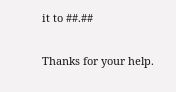it to ##.##

Thanks for your help.